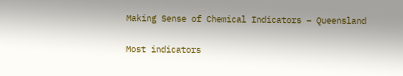Making Sense of Chemical Indicators – Queensland

Most indicators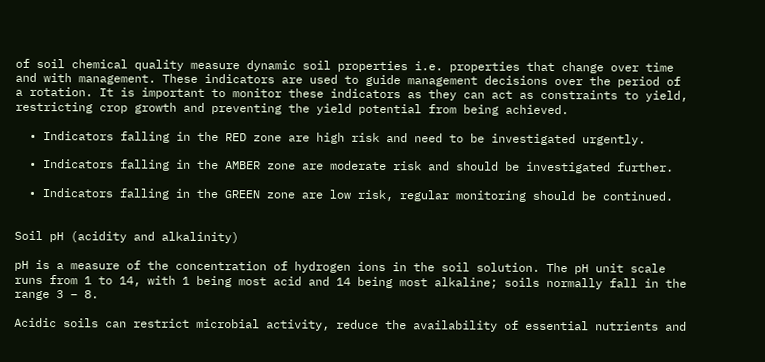of soil chemical quality measure dynamic soil properties i.e. properties that change over time and with management. These indicators are used to guide management decisions over the period of a rotation. It is important to monitor these indicators as they can act as constraints to yield, restricting crop growth and preventing the yield potential from being achieved.

  • Indicators falling in the RED zone are high risk and need to be investigated urgently.

  • Indicators falling in the AMBER zone are moderate risk and should be investigated further.

  • Indicators falling in the GREEN zone are low risk, regular monitoring should be continued.


Soil pH (acidity and alkalinity)

pH is a measure of the concentration of hydrogen ions in the soil solution. The pH unit scale runs from 1 to 14, with 1 being most acid and 14 being most alkaline; soils normally fall in the range 3 – 8.

Acidic soils can restrict microbial activity, reduce the availability of essential nutrients and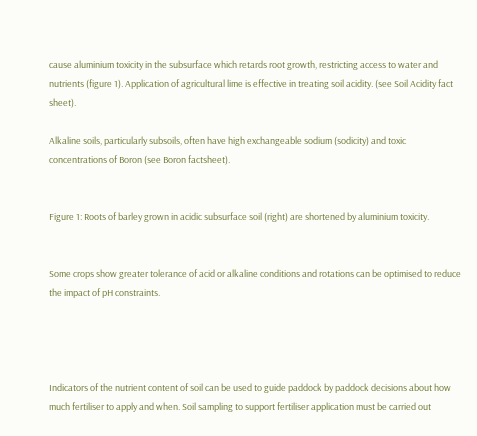cause aluminium toxicity in the subsurface which retards root growth, restricting access to water and nutrients (figure 1). Application of agricultural lime is effective in treating soil acidity. (see Soil Acidity fact sheet).

Alkaline soils, particularly subsoils, often have high exchangeable sodium (sodicity) and toxic concentrations of Boron (see Boron factsheet).


Figure 1: Roots of barley grown in acidic subsurface soil (right) are shortened by aluminium toxicity.


Some crops show greater tolerance of acid or alkaline conditions and rotations can be optimised to reduce the impact of pH constraints.




Indicators of the nutrient content of soil can be used to guide paddock by paddock decisions about how much fertiliser to apply and when. Soil sampling to support fertiliser application must be carried out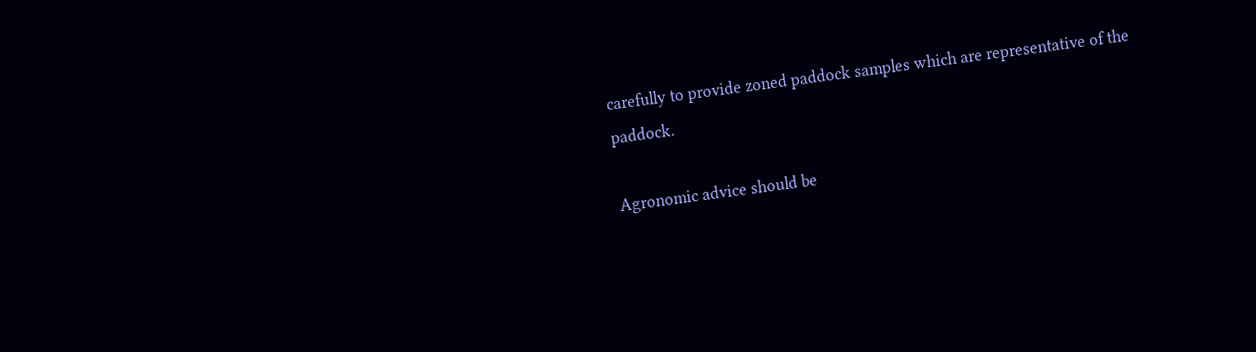carefully to provide zoned paddock samples which are representative of the paddock.

Agronomic advice should be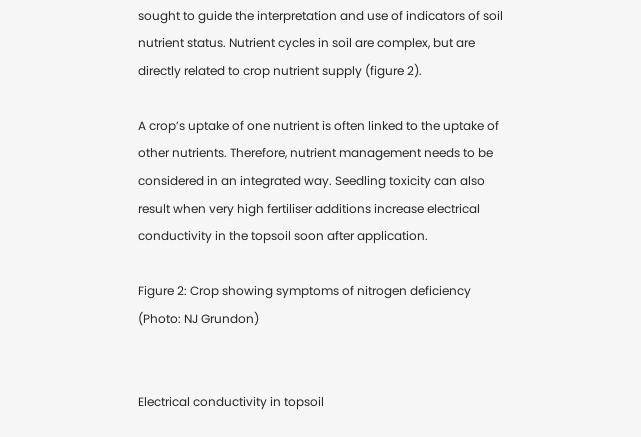sought to guide the interpretation and use of indicators of soil nutrient status. Nutrient cycles in soil are complex, but are directly related to crop nutrient supply (figure 2).

A crop’s uptake of one nutrient is often linked to the uptake of other nutrients. Therefore, nutrient management needs to be considered in an integrated way. Seedling toxicity can also result when very high fertiliser additions increase electrical conductivity in the topsoil soon after application.

Figure 2: Crop showing symptoms of nitrogen deficiency (Photo: NJ Grundon)


Electrical conductivity in topsoil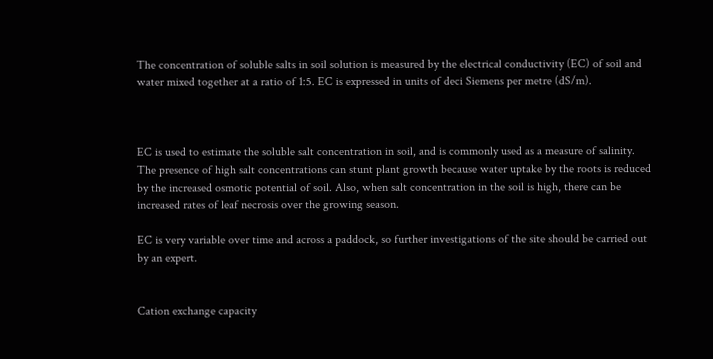The concentration of soluble salts in soil solution is measured by the electrical conductivity (EC) of soil and water mixed together at a ratio of 1:5. EC is expressed in units of deci Siemens per metre (dS/m).



EC is used to estimate the soluble salt concentration in soil, and is commonly used as a measure of salinity. The presence of high salt concentrations can stunt plant growth because water uptake by the roots is reduced by the increased osmotic potential of soil. Also, when salt concentration in the soil is high, there can be increased rates of leaf necrosis over the growing season.

EC is very variable over time and across a paddock, so further investigations of the site should be carried out by an expert.


Cation exchange capacity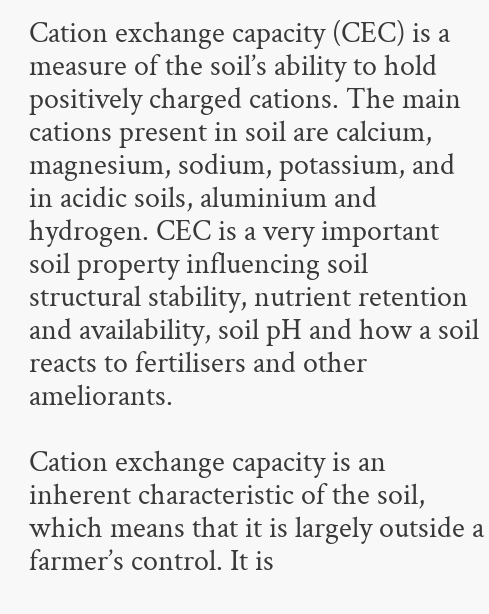Cation exchange capacity (CEC) is a measure of the soil’s ability to hold positively charged cations. The main cations present in soil are calcium, magnesium, sodium, potassium, and in acidic soils, aluminium and hydrogen. CEC is a very important soil property influencing soil structural stability, nutrient retention and availability, soil pH and how a soil reacts to fertilisers and other ameliorants.

Cation exchange capacity is an inherent characteristic of the soil, which means that it is largely outside a farmer’s control. It is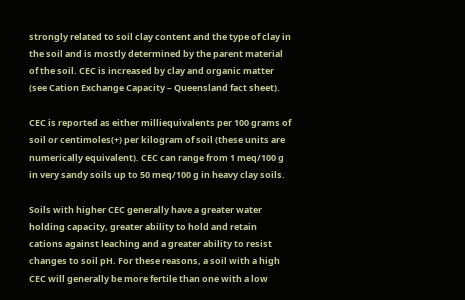strongly related to soil clay content and the type of clay in the soil and is mostly determined by the parent material of the soil. CEC is increased by clay and organic matter (see Cation Exchange Capacity – Queensland fact sheet).

CEC is reported as either milliequivalents per 100 grams of soil or centimoles(+) per kilogram of soil (these units are numerically equivalent). CEC can range from 1 meq/100 g in very sandy soils up to 50 meq/100 g in heavy clay soils.

Soils with higher CEC generally have a greater water holding capacity, greater ability to hold and retain cations against leaching and a greater ability to resist changes to soil pH. For these reasons, a soil with a high CEC will generally be more fertile than one with a low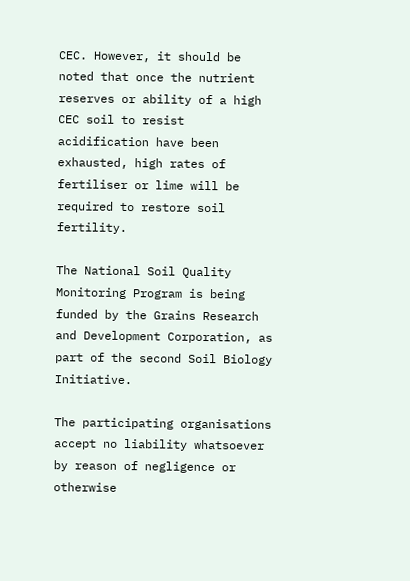CEC. However, it should be noted that once the nutrient reserves or ability of a high CEC soil to resist acidification have been exhausted, high rates of fertiliser or lime will be required to restore soil fertility.

The National Soil Quality Monitoring Program is being funded by the Grains Research and Development Corporation, as part of the second Soil Biology Initiative.

The participating organisations accept no liability whatsoever by reason of negligence or otherwise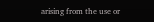arising from the use or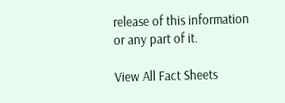release of this information or any part of it.

View All Fact Sheets